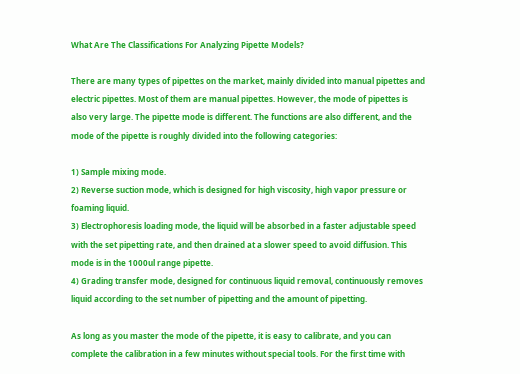What Are The Classifications For Analyzing Pipette Models?

There are many types of pipettes on the market, mainly divided into manual pipettes and electric pipettes. Most of them are manual pipettes. However, the mode of pipettes is also very large. The pipette mode is different. The functions are also different, and the mode of the pipette is roughly divided into the following categories:

1) Sample mixing mode.
2) Reverse suction mode, which is designed for high viscosity, high vapor pressure or foaming liquid.
3) Electrophoresis loading mode, the liquid will be absorbed in a faster adjustable speed with the set pipetting rate, and then drained at a slower speed to avoid diffusion. This mode is in the 1000ul range pipette.
4) Grading transfer mode, designed for continuous liquid removal, continuously removes liquid according to the set number of pipetting and the amount of pipetting.

As long as you master the mode of the pipette, it is easy to calibrate, and you can complete the calibration in a few minutes without special tools. For the first time with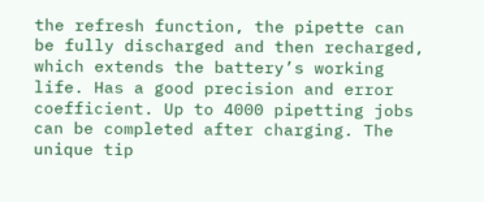the refresh function, the pipette can be fully discharged and then recharged, which extends the battery’s working life. Has a good precision and error coefficient. Up to 4000 pipetting jobs can be completed after charging. The unique tip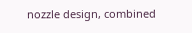nozzle design, combined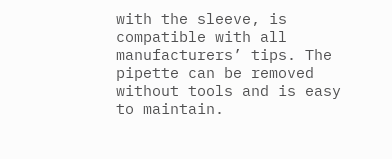with the sleeve, is compatible with all manufacturers’ tips. The pipette can be removed without tools and is easy to maintain.